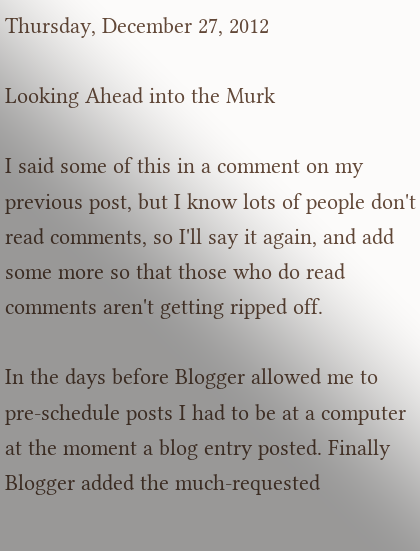Thursday, December 27, 2012

Looking Ahead into the Murk

I said some of this in a comment on my previous post, but I know lots of people don't read comments, so I'll say it again, and add some more so that those who do read comments aren't getting ripped off.

In the days before Blogger allowed me to pre-schedule posts I had to be at a computer at the moment a blog entry posted. Finally Blogger added the much-requested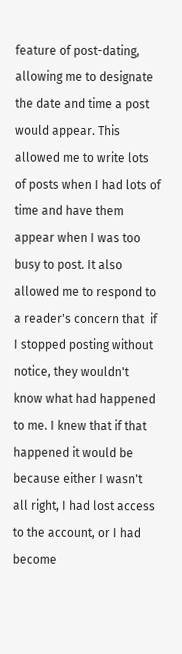feature of post-dating, allowing me to designate the date and time a post would appear. This allowed me to write lots of posts when I had lots of time and have them appear when I was too busy to post. It also allowed me to respond to a reader's concern that  if I stopped posting without notice, they wouldn't know what had happened to me. I knew that if that happened it would be because either I wasn't all right, I had lost access to the account, or I had become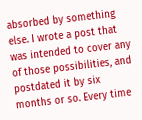absorbed by something else. I wrote a post that was intended to cover any of those possibilities, and postdated it by six months or so. Every time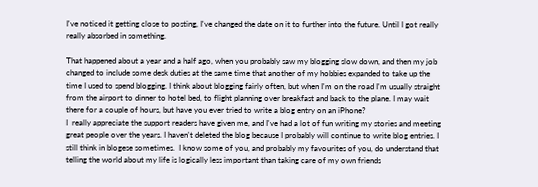I've noticed it getting close to posting, I've changed the date on it to further into the future. Until I got really really absorbed in something.

That happened about a year and a half ago, when you probably saw my blogging slow down, and then my job changed to include some desk duties at the same time that another of my hobbies expanded to take up the time I used to spend blogging. I think about blogging fairly often, but when I'm on the road I'm usually straight from the airport to dinner to hotel bed, to flight planning over breakfast and back to the plane. I may wait there for a couple of hours, but have you ever tried to write a blog entry on an iPhone?
I  really appreciate the support readers have given me, and I've had a lot of fun writing my stories and meeting great people over the years. I haven't deleted the blog because I probably will continue to write blog entries. I still think in blogese sometimes.  I know some of you, and probably my favourites of you, do understand that telling the world about my life is logically less important than taking care of my own friends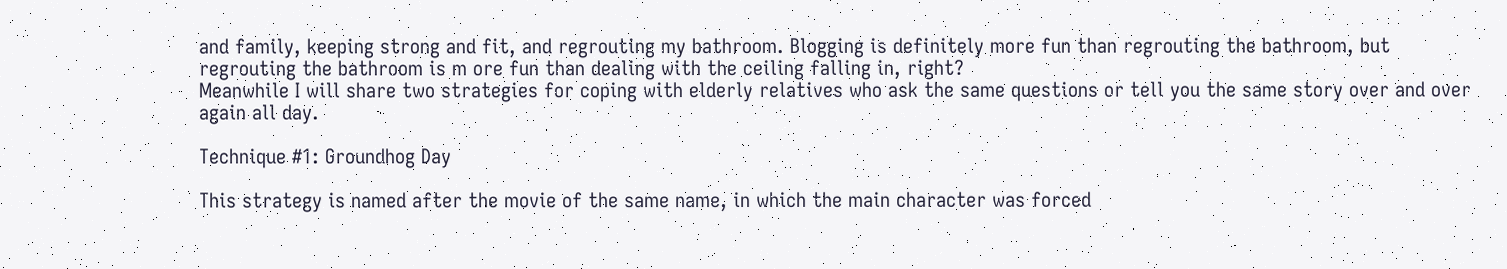and family, keeping strong and fit, and regrouting my bathroom. Blogging is definitely more fun than regrouting the bathroom, but regrouting the bathroom is m ore fun than dealing with the ceiling falling in, right?
Meanwhile I will share two strategies for coping with elderly relatives who ask the same questions or tell you the same story over and over again all day.

Technique #1: Groundhog Day

This strategy is named after the movie of the same name, in which the main character was forced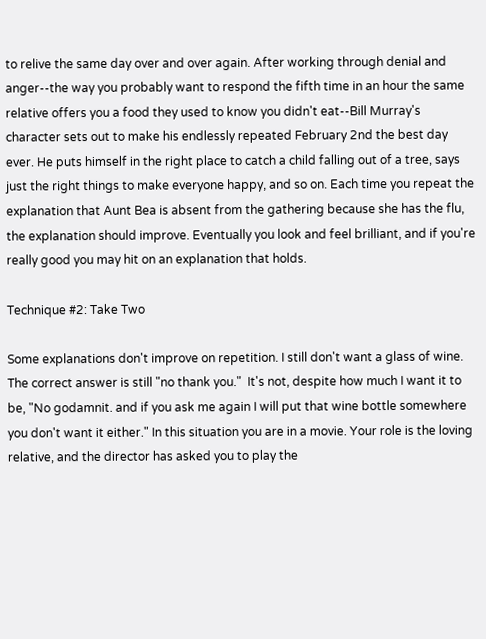to relive the same day over and over again. After working through denial and anger--the way you probably want to respond the fifth time in an hour the same relative offers you a food they used to know you didn't eat--Bill Murray's character sets out to make his endlessly repeated February 2nd the best day ever. He puts himself in the right place to catch a child falling out of a tree, says just the right things to make everyone happy, and so on. Each time you repeat the explanation that Aunt Bea is absent from the gathering because she has the flu, the explanation should improve. Eventually you look and feel brilliant, and if you're really good you may hit on an explanation that holds.

Technique #2: Take Two

Some explanations don't improve on repetition. I still don't want a glass of wine. The correct answer is still "no thank you."  It's not, despite how much I want it to be, "No godamnit. and if you ask me again I will put that wine bottle somewhere you don't want it either." In this situation you are in a movie. Your role is the loving relative, and the director has asked you to play the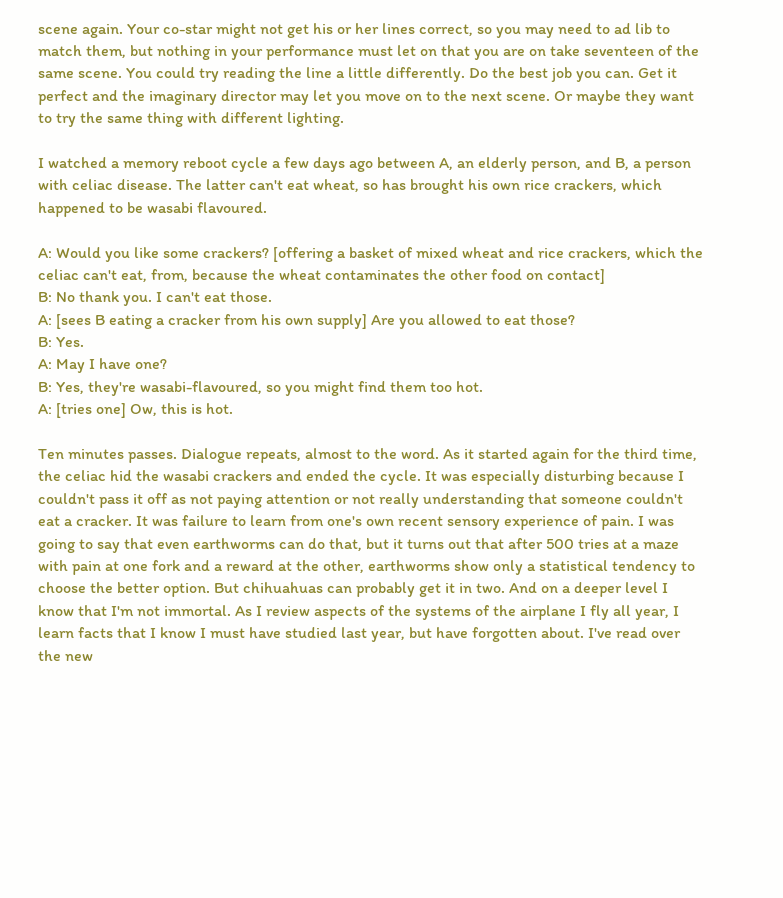scene again. Your co-star might not get his or her lines correct, so you may need to ad lib to match them, but nothing in your performance must let on that you are on take seventeen of the same scene. You could try reading the line a little differently. Do the best job you can. Get it perfect and the imaginary director may let you move on to the next scene. Or maybe they want to try the same thing with different lighting.

I watched a memory reboot cycle a few days ago between A, an elderly person, and B, a person with celiac disease. The latter can't eat wheat, so has brought his own rice crackers, which happened to be wasabi flavoured.

A: Would you like some crackers? [offering a basket of mixed wheat and rice crackers, which the celiac can't eat, from, because the wheat contaminates the other food on contact]
B: No thank you. I can't eat those.
A: [sees B eating a cracker from his own supply] Are you allowed to eat those?
B: Yes.
A: May I have one?
B: Yes, they're wasabi-flavoured, so you might find them too hot.
A: [tries one] Ow, this is hot.

Ten minutes passes. Dialogue repeats, almost to the word. As it started again for the third time, the celiac hid the wasabi crackers and ended the cycle. It was especially disturbing because I couldn't pass it off as not paying attention or not really understanding that someone couldn't eat a cracker. It was failure to learn from one's own recent sensory experience of pain. I was going to say that even earthworms can do that, but it turns out that after 500 tries at a maze with pain at one fork and a reward at the other, earthworms show only a statistical tendency to choose the better option. But chihuahuas can probably get it in two. And on a deeper level I know that I'm not immortal. As I review aspects of the systems of the airplane I fly all year, I learn facts that I know I must have studied last year, but have forgotten about. I've read over the new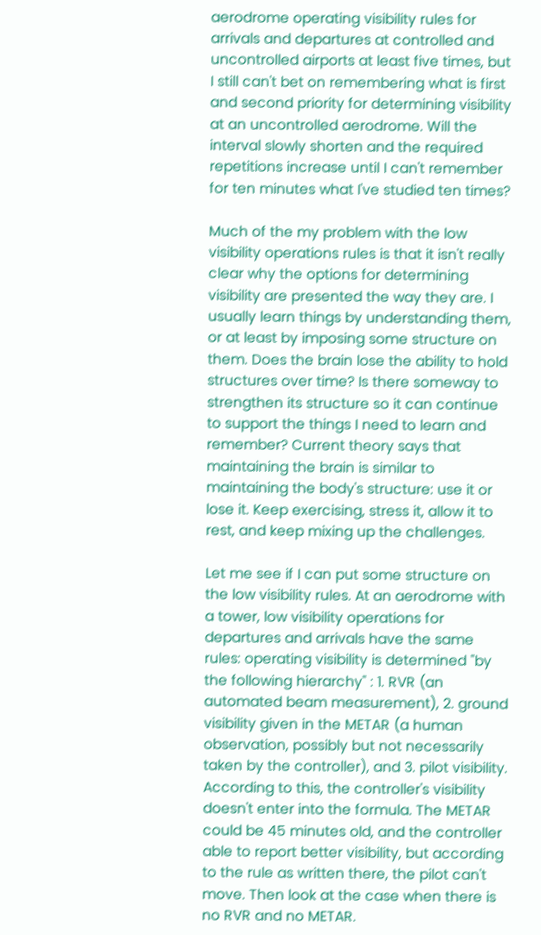aerodrome operating visibility rules for arrivals and departures at controlled and uncontrolled airports at least five times, but I still can't bet on remembering what is first and second priority for determining visibility at an uncontrolled aerodrome. Will the interval slowly shorten and the required repetitions increase until I can't remember for ten minutes what I've studied ten times?

Much of the my problem with the low visibility operations rules is that it isn't really clear why the options for determining visibility are presented the way they are. I usually learn things by understanding them, or at least by imposing some structure on them. Does the brain lose the ability to hold structures over time? Is there someway to strengthen its structure so it can continue to support the things I need to learn and remember? Current theory says that maintaining the brain is similar to maintaining the body's structure: use it or lose it. Keep exercising, stress it, allow it to rest, and keep mixing up the challenges.

Let me see if I can put some structure on the low visibility rules. At an aerodrome with a tower, low visibility operations for departures and arrivals have the same rules: operating visibility is determined "by the following hierarchy" : 1. RVR (an automated beam measurement), 2. ground visibility given in the METAR (a human observation, possibly but not necessarily taken by the controller), and 3. pilot visibility. According to this, the controller's visibility doesn't enter into the formula. The METAR could be 45 minutes old, and the controller able to report better visibility, but according to the rule as written there, the pilot can't move. Then look at the case when there is no RVR and no METAR.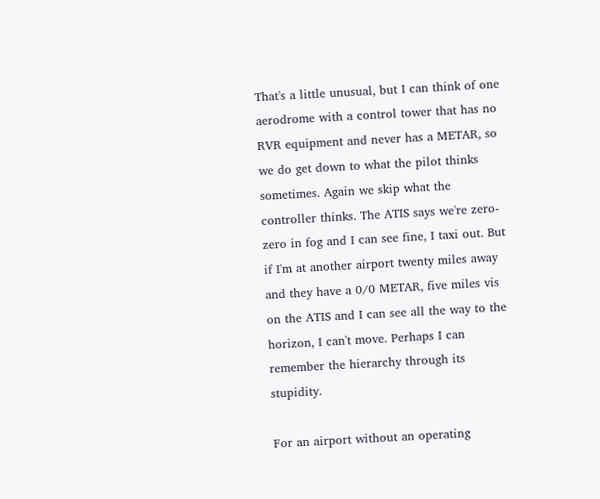That's a little unusual, but I can think of one aerodrome with a control tower that has no RVR equipment and never has a METAR, so we do get down to what the pilot thinks sometimes. Again we skip what the controller thinks. The ATIS says we're zero-zero in fog and I can see fine, I taxi out. But if I'm at another airport twenty miles away and they have a 0/0 METAR, five miles vis on the ATIS and I can see all the way to the horizon, I can't move. Perhaps I can remember the hierarchy through its stupidity.

For an airport without an operating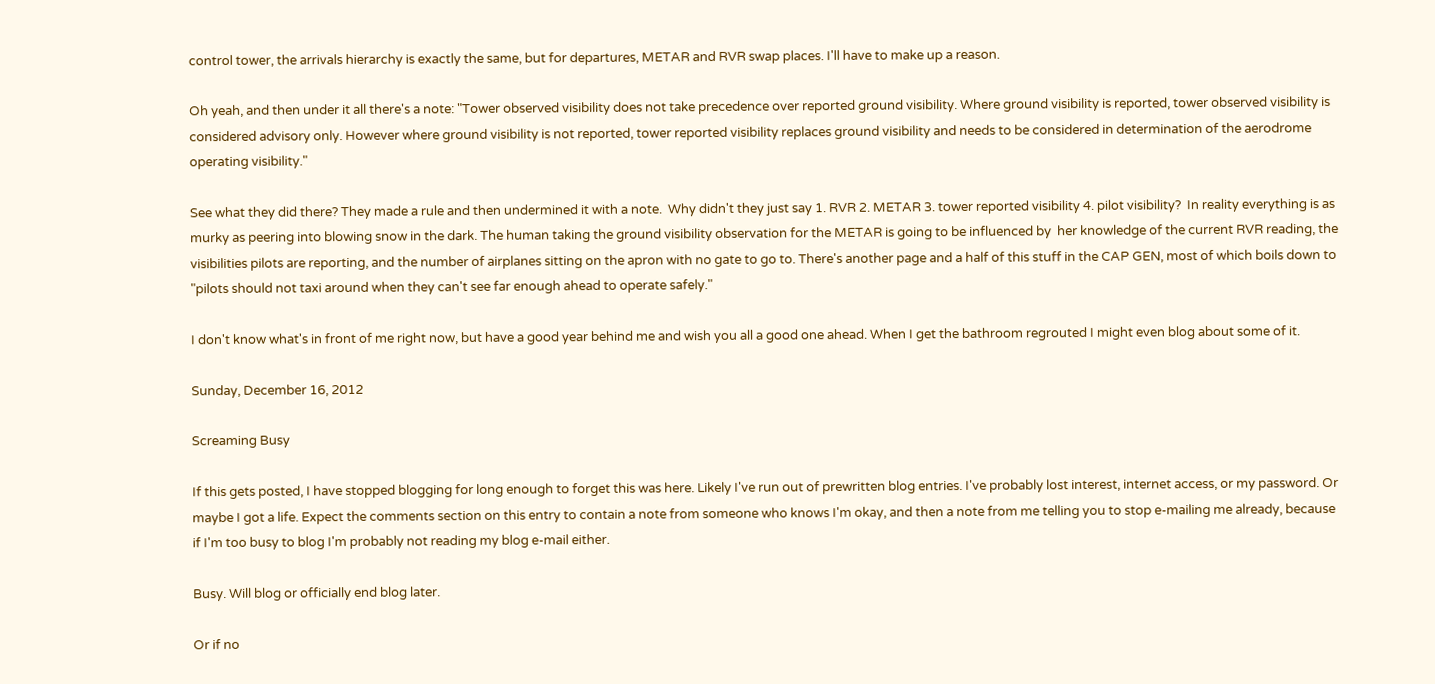control tower, the arrivals hierarchy is exactly the same, but for departures, METAR and RVR swap places. I'll have to make up a reason.

Oh yeah, and then under it all there's a note: "Tower observed visibility does not take precedence over reported ground visibility. Where ground visibility is reported, tower observed visibility is considered advisory only. However where ground visibility is not reported, tower reported visibility replaces ground visibility and needs to be considered in determination of the aerodrome operating visibility."

See what they did there? They made a rule and then undermined it with a note.  Why didn't they just say 1. RVR 2. METAR 3. tower reported visibility 4. pilot visibility?  In reality everything is as murky as peering into blowing snow in the dark. The human taking the ground visibility observation for the METAR is going to be influenced by  her knowledge of the current RVR reading, the visibilities pilots are reporting, and the number of airplanes sitting on the apron with no gate to go to. There's another page and a half of this stuff in the CAP GEN, most of which boils down to "pilots should not taxi around when they can't see far enough ahead to operate safely."

I don't know what's in front of me right now, but have a good year behind me and wish you all a good one ahead. When I get the bathroom regrouted I might even blog about some of it.

Sunday, December 16, 2012

Screaming Busy

If this gets posted, I have stopped blogging for long enough to forget this was here. Likely I've run out of prewritten blog entries. I've probably lost interest, internet access, or my password. Or maybe I got a life. Expect the comments section on this entry to contain a note from someone who knows I'm okay, and then a note from me telling you to stop e-mailing me already, because if I'm too busy to blog I'm probably not reading my blog e-mail either.

Busy. Will blog or officially end blog later.

Or if no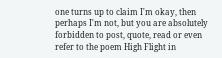one turns up to claim I'm okay, then perhaps I'm not, but you are absolutely forbidden to post, quote, read or even refer to the poem High Flight in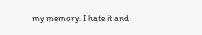my memory. I hate it and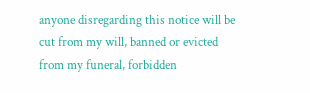anyone disregarding this notice will be cut from my will, banned or evicted from my funeral, forbidden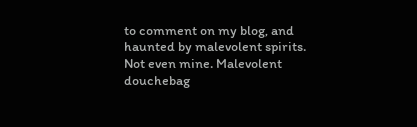to comment on my blog, and haunted by malevolent spirits. Not even mine. Malevolent douchebag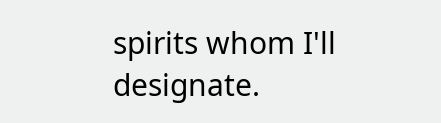spirits whom I'll designate.